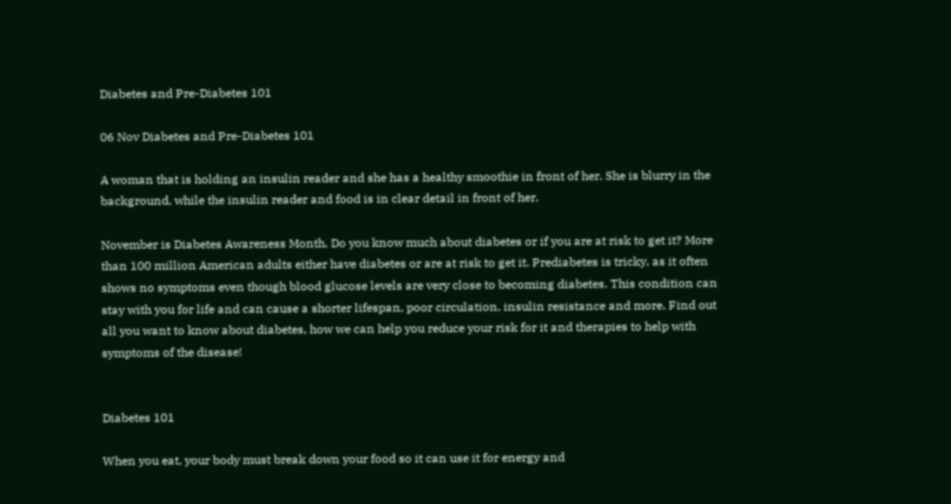Diabetes and Pre-Diabetes 101

06 Nov Diabetes and Pre-Diabetes 101

A woman that is holding an insulin reader and she has a healthy smoothie in front of her. She is blurry in the background, while the insulin reader and food is in clear detail in front of her.

November is Diabetes Awareness Month. Do you know much about diabetes or if you are at risk to get it? More than 100 million American adults either have diabetes or are at risk to get it. Prediabetes is tricky, as it often shows no symptoms even though blood glucose levels are very close to becoming diabetes. This condition can stay with you for life and can cause a shorter lifespan, poor circulation, insulin resistance and more. Find out all you want to know about diabetes, how we can help you reduce your risk for it and therapies to help with symptoms of the disease!


Diabetes 101

When you eat, your body must break down your food so it can use it for energy and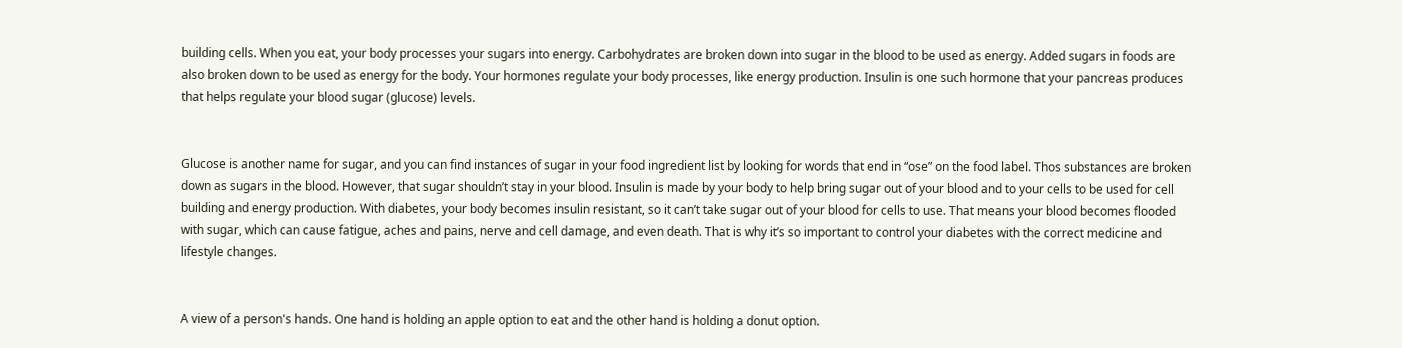building cells. When you eat, your body processes your sugars into energy. Carbohydrates are broken down into sugar in the blood to be used as energy. Added sugars in foods are also broken down to be used as energy for the body. Your hormones regulate your body processes, like energy production. Insulin is one such hormone that your pancreas produces that helps regulate your blood sugar (glucose) levels.


Glucose is another name for sugar, and you can find instances of sugar in your food ingredient list by looking for words that end in “ose” on the food label. Thos substances are broken down as sugars in the blood. However, that sugar shouldn’t stay in your blood. Insulin is made by your body to help bring sugar out of your blood and to your cells to be used for cell building and energy production. With diabetes, your body becomes insulin resistant, so it can’t take sugar out of your blood for cells to use. That means your blood becomes flooded with sugar, which can cause fatigue, aches and pains, nerve and cell damage, and even death. That is why it’s so important to control your diabetes with the correct medicine and lifestyle changes.


A view of a person's hands. One hand is holding an apple option to eat and the other hand is holding a donut option.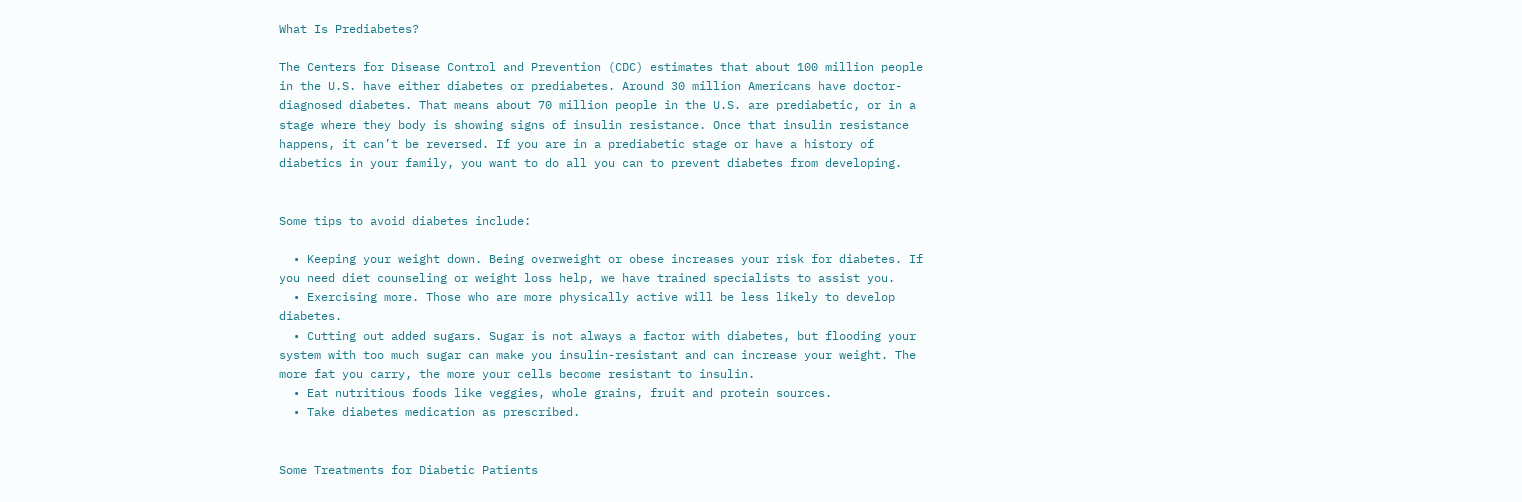What Is Prediabetes?

The Centers for Disease Control and Prevention (CDC) estimates that about 100 million people in the U.S. have either diabetes or prediabetes. Around 30 million Americans have doctor-diagnosed diabetes. That means about 70 million people in the U.S. are prediabetic, or in a stage where they body is showing signs of insulin resistance. Once that insulin resistance happens, it can’t be reversed. If you are in a prediabetic stage or have a history of diabetics in your family, you want to do all you can to prevent diabetes from developing.


Some tips to avoid diabetes include:

  • Keeping your weight down. Being overweight or obese increases your risk for diabetes. If you need diet counseling or weight loss help, we have trained specialists to assist you.
  • Exercising more. Those who are more physically active will be less likely to develop diabetes.
  • Cutting out added sugars. Sugar is not always a factor with diabetes, but flooding your system with too much sugar can make you insulin-resistant and can increase your weight. The more fat you carry, the more your cells become resistant to insulin.
  • Eat nutritious foods like veggies, whole grains, fruit and protein sources.
  • Take diabetes medication as prescribed.


Some Treatments for Diabetic Patients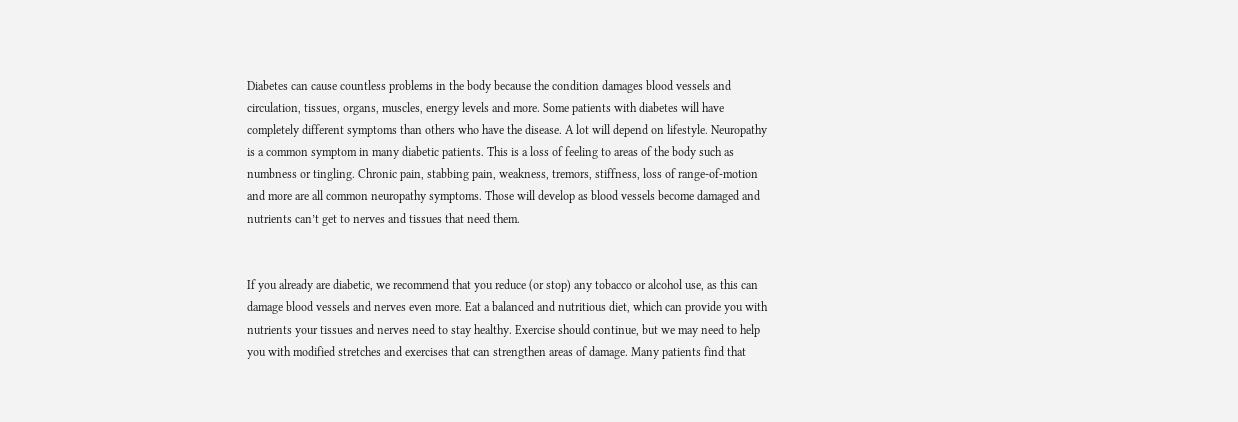Diabetes can cause countless problems in the body because the condition damages blood vessels and circulation, tissues, organs, muscles, energy levels and more. Some patients with diabetes will have completely different symptoms than others who have the disease. A lot will depend on lifestyle. Neuropathy is a common symptom in many diabetic patients. This is a loss of feeling to areas of the body such as numbness or tingling. Chronic pain, stabbing pain, weakness, tremors, stiffness, loss of range-of-motion and more are all common neuropathy symptoms. Those will develop as blood vessels become damaged and nutrients can’t get to nerves and tissues that need them.


If you already are diabetic, we recommend that you reduce (or stop) any tobacco or alcohol use, as this can damage blood vessels and nerves even more. Eat a balanced and nutritious diet, which can provide you with nutrients your tissues and nerves need to stay healthy. Exercise should continue, but we may need to help you with modified stretches and exercises that can strengthen areas of damage. Many patients find that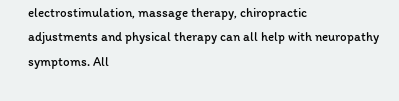electrostimulation, massage therapy, chiropractic adjustments and physical therapy can all help with neuropathy symptoms. All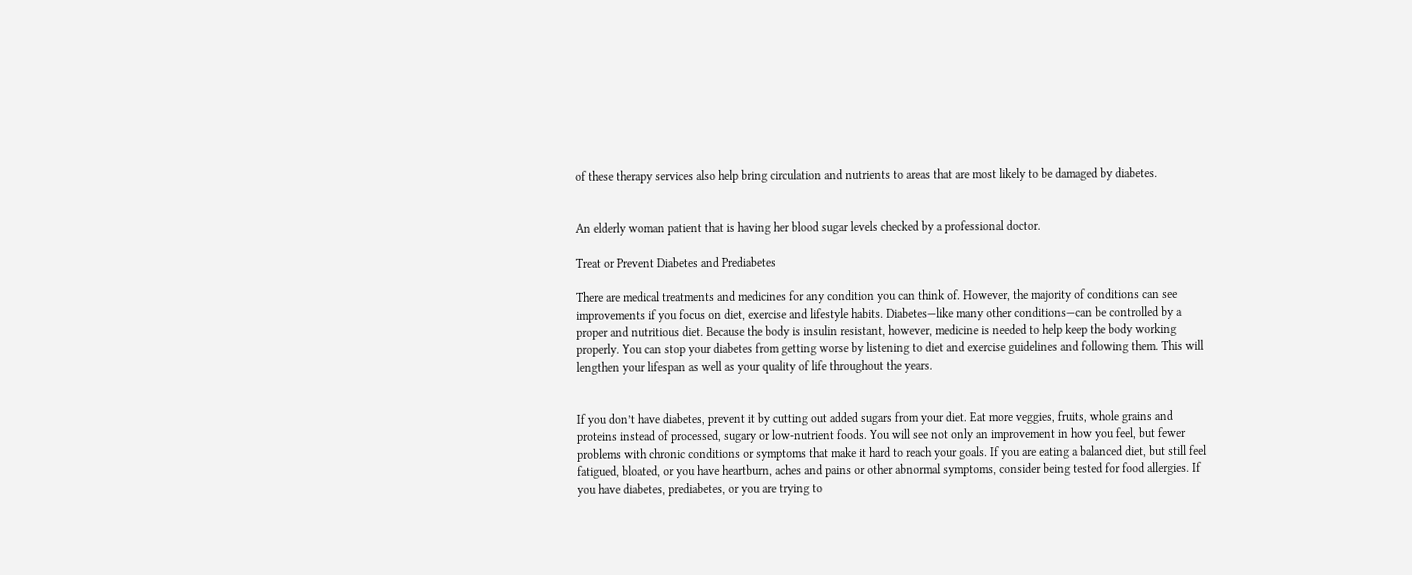of these therapy services also help bring circulation and nutrients to areas that are most likely to be damaged by diabetes.


An elderly woman patient that is having her blood sugar levels checked by a professional doctor.

Treat or Prevent Diabetes and Prediabetes

There are medical treatments and medicines for any condition you can think of. However, the majority of conditions can see improvements if you focus on diet, exercise and lifestyle habits. Diabetes—like many other conditions—can be controlled by a proper and nutritious diet. Because the body is insulin resistant, however, medicine is needed to help keep the body working properly. You can stop your diabetes from getting worse by listening to diet and exercise guidelines and following them. This will lengthen your lifespan as well as your quality of life throughout the years.


If you don’t have diabetes, prevent it by cutting out added sugars from your diet. Eat more veggies, fruits, whole grains and proteins instead of processed, sugary or low-nutrient foods. You will see not only an improvement in how you feel, but fewer problems with chronic conditions or symptoms that make it hard to reach your goals. If you are eating a balanced diet, but still feel fatigued, bloated, or you have heartburn, aches and pains or other abnormal symptoms, consider being tested for food allergies. If you have diabetes, prediabetes, or you are trying to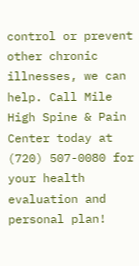control or prevent other chronic illnesses, we can help. Call Mile High Spine & Pain Center today at (720) 507-0080 for your health evaluation and personal plan!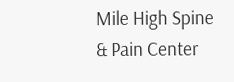Mile High Spine & Pain Center